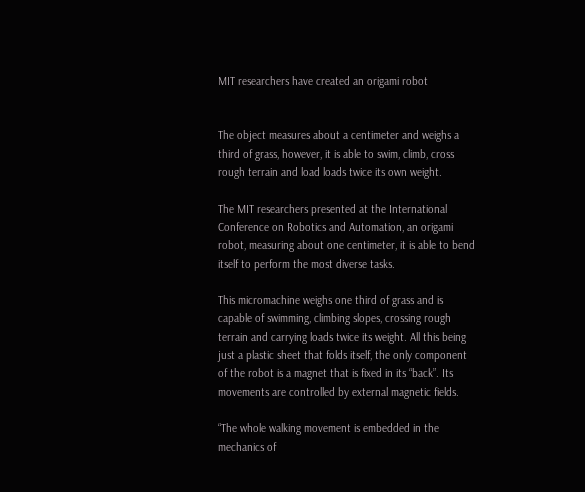MIT researchers have created an origami robot


The object measures about a centimeter and weighs a third of grass, however, it is able to swim, climb, cross rough terrain and load loads twice its own weight.

The MIT researchers presented at the International Conference on Robotics and Automation, an origami robot, measuring about one centimeter, it is able to bend itself to perform the most diverse tasks.

This micromachine weighs one third of grass and is capable of swimming, climbing slopes, crossing rough terrain and carrying loads twice its weight. All this being just a plastic sheet that folds itself, the only component of the robot is a magnet that is fixed in its “back”. Its movements are controlled by external magnetic fields.

“The whole walking movement is embedded in the mechanics of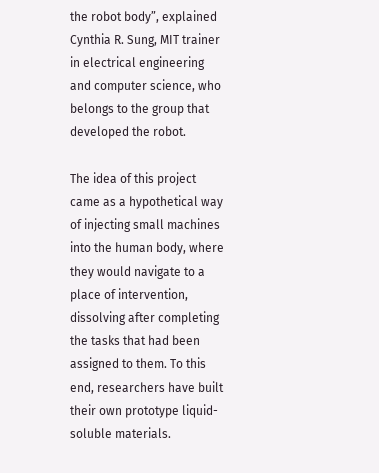the robot body”, explained Cynthia R. Sung, MIT trainer in electrical engineering and computer science, who belongs to the group that developed the robot.

The idea of this project came as a hypothetical way of injecting small machines into the human body, where they would navigate to a place of intervention, dissolving after completing the tasks that had been assigned to them. To this end, researchers have built their own prototype liquid-soluble materials.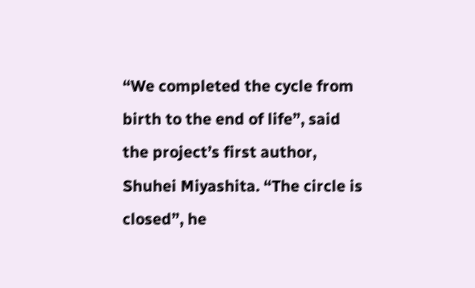“We completed the cycle from birth to the end of life”, said the project’s first author, Shuhei Miyashita. “The circle is closed”, he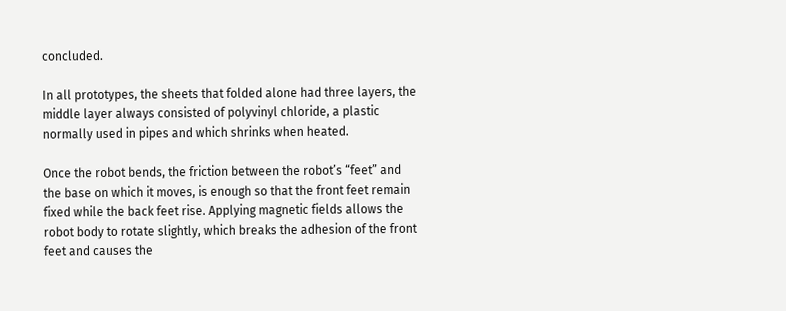concluded.

In all prototypes, the sheets that folded alone had three layers, the middle layer always consisted of polyvinyl chloride, a plastic normally used in pipes and which shrinks when heated.

Once the robot bends, the friction between the robot’s “feet” and the base on which it moves, is enough so that the front feet remain fixed while the back feet rise. Applying magnetic fields allows the robot body to rotate slightly, which breaks the adhesion of the front feet and causes the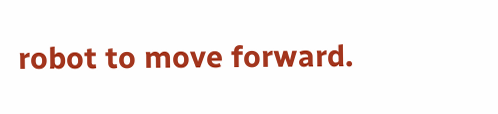robot to move forward.